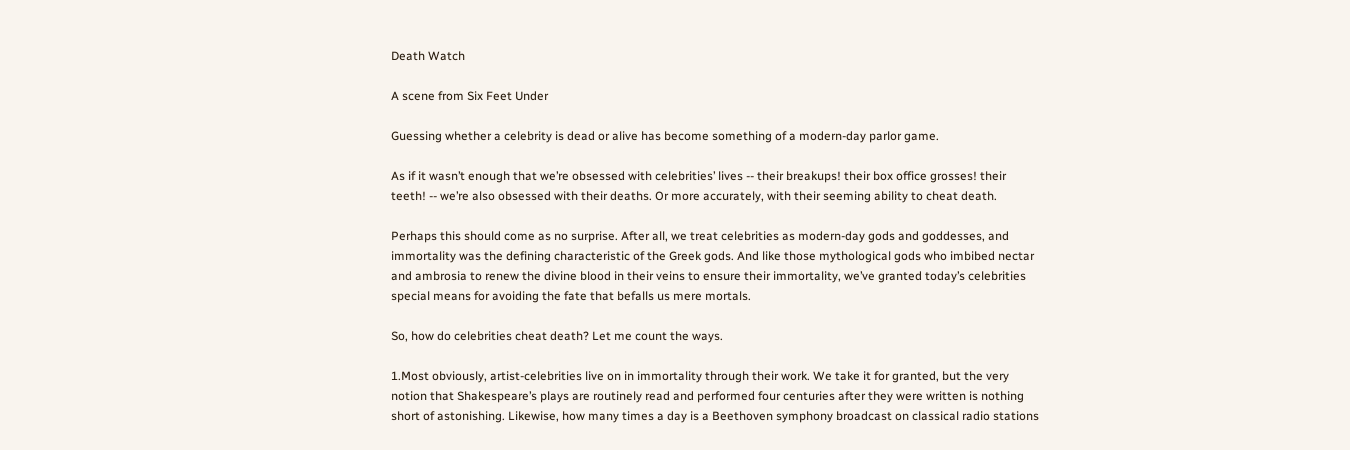Death Watch

A scene from Six Feet Under

Guessing whether a celebrity is dead or alive has become something of a modern-day parlor game.

As if it wasn’t enough that we’re obsessed with celebrities’ lives -- their breakups! their box office grosses! their teeth! -- we’re also obsessed with their deaths. Or more accurately, with their seeming ability to cheat death.

Perhaps this should come as no surprise. After all, we treat celebrities as modern-day gods and goddesses, and immortality was the defining characteristic of the Greek gods. And like those mythological gods who imbibed nectar and ambrosia to renew the divine blood in their veins to ensure their immortality, we’ve granted today’s celebrities special means for avoiding the fate that befalls us mere mortals.

So, how do celebrities cheat death? Let me count the ways.

1.Most obviously, artist-celebrities live on in immortality through their work. We take it for granted, but the very notion that Shakespeare’s plays are routinely read and performed four centuries after they were written is nothing short of astonishing. Likewise, how many times a day is a Beethoven symphony broadcast on classical radio stations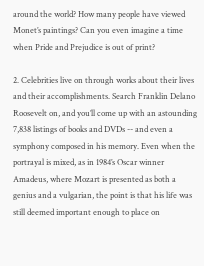around the world? How many people have viewed Monet’s paintings? Can you even imagine a time when Pride and Prejudice is out of print?

2. Celebrities live on through works about their lives and their accomplishments. Search Franklin Delano Roosevelt on, and you’ll come up with an astounding 7,838 listings of books and DVDs -- and even a symphony composed in his memory. Even when the portrayal is mixed, as in 1984’s Oscar winner Amadeus, where Mozart is presented as both a genius and a vulgarian, the point is that his life was still deemed important enough to place on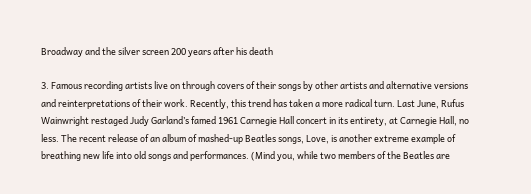Broadway and the silver screen 200 years after his death

3. Famous recording artists live on through covers of their songs by other artists and alternative versions and reinterpretations of their work. Recently, this trend has taken a more radical turn. Last June, Rufus Wainwright restaged Judy Garland’s famed 1961 Carnegie Hall concert in its entirety, at Carnegie Hall, no less. The recent release of an album of mashed-up Beatles songs, Love, is another extreme example of breathing new life into old songs and performances. (Mind you, while two members of the Beatles are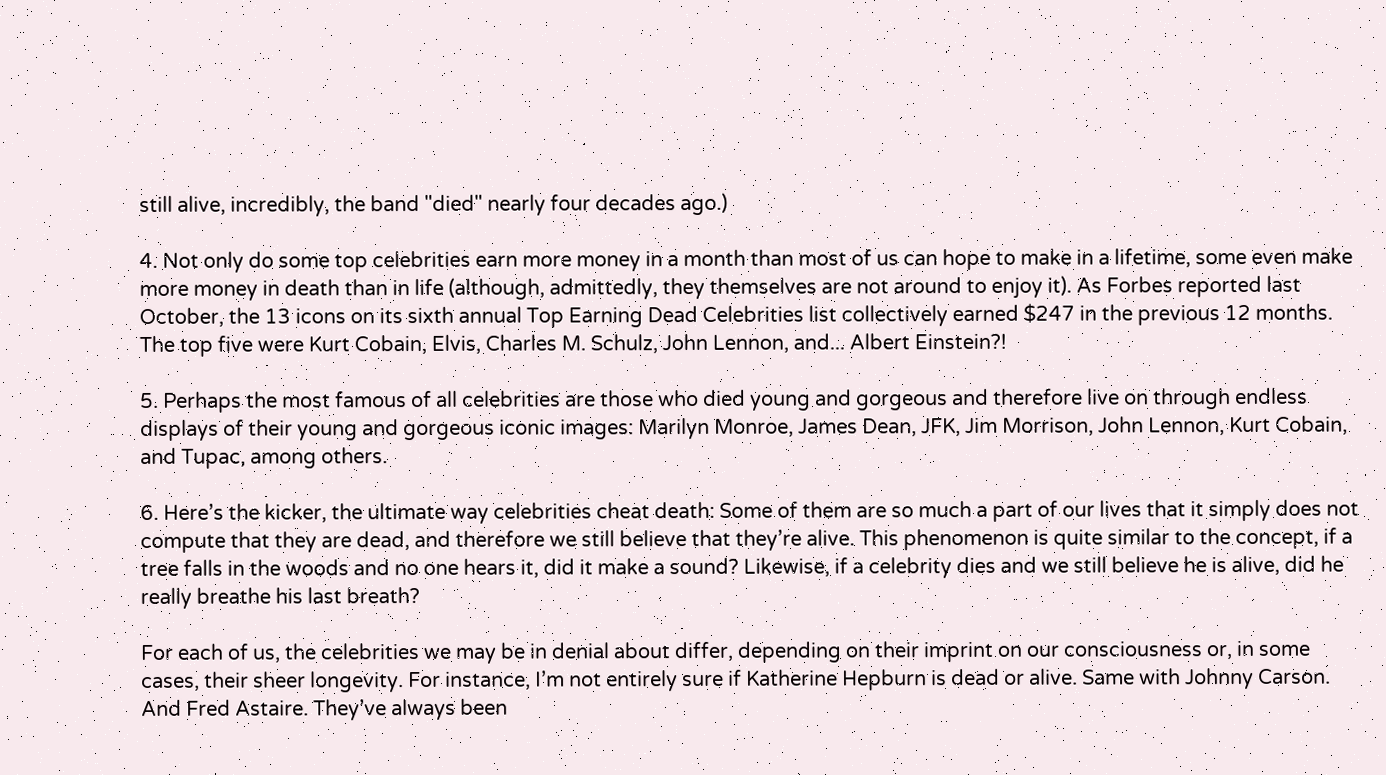still alive, incredibly, the band "died" nearly four decades ago.)

4. Not only do some top celebrities earn more money in a month than most of us can hope to make in a lifetime, some even make more money in death than in life (although, admittedly, they themselves are not around to enjoy it). As Forbes reported last October, the 13 icons on its sixth annual Top Earning Dead Celebrities list collectively earned $247 in the previous 12 months. The top five were Kurt Cobain, Elvis, Charles M. Schulz, John Lennon, and... Albert Einstein?!

5. Perhaps the most famous of all celebrities are those who died young and gorgeous and therefore live on through endless displays of their young and gorgeous iconic images: Marilyn Monroe, James Dean, JFK, Jim Morrison, John Lennon, Kurt Cobain, and Tupac, among others.

6. Here’s the kicker, the ultimate way celebrities cheat death: Some of them are so much a part of our lives that it simply does not compute that they are dead, and therefore we still believe that they’re alive. This phenomenon is quite similar to the concept, if a tree falls in the woods and no one hears it, did it make a sound? Likewise, if a celebrity dies and we still believe he is alive, did he really breathe his last breath?

For each of us, the celebrities we may be in denial about differ, depending on their imprint on our consciousness or, in some cases, their sheer longevity. For instance, I’m not entirely sure if Katherine Hepburn is dead or alive. Same with Johnny Carson. And Fred Astaire. They’ve always been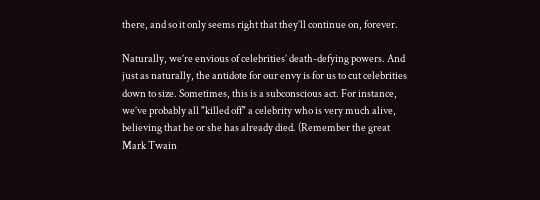there, and so it only seems right that they’ll continue on, forever.

Naturally, we’re envious of celebrities’ death-defying powers. And just as naturally, the antidote for our envy is for us to cut celebrities down to size. Sometimes, this is a subconscious act. For instance, we’ve probably all "killed off" a celebrity who is very much alive, believing that he or she has already died. (Remember the great Mark Twain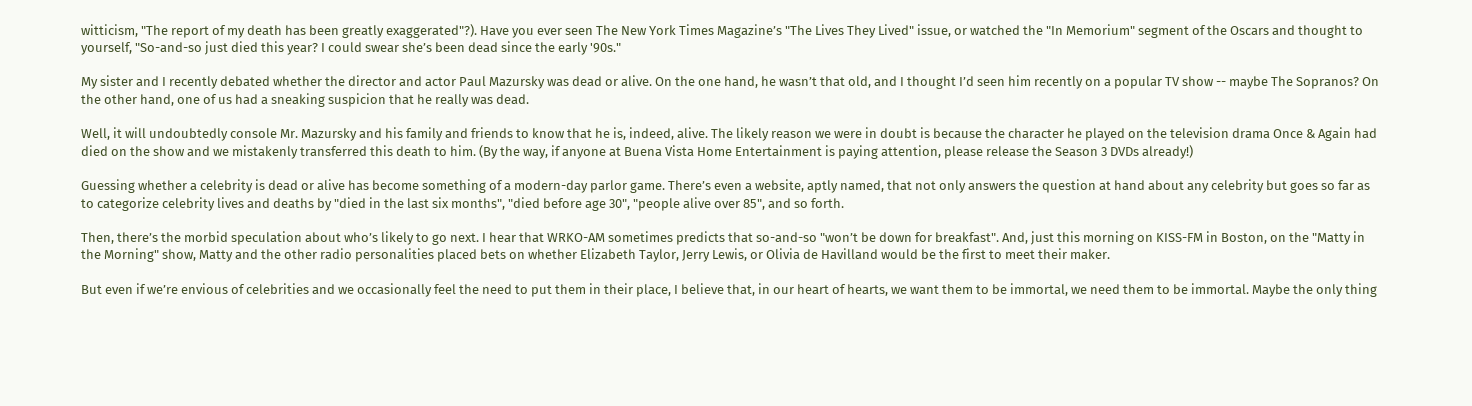witticism, "The report of my death has been greatly exaggerated"?). Have you ever seen The New York Times Magazine’s "The Lives They Lived" issue, or watched the "In Memorium" segment of the Oscars and thought to yourself, "So-and-so just died this year? I could swear she’s been dead since the early '90s."

My sister and I recently debated whether the director and actor Paul Mazursky was dead or alive. On the one hand, he wasn’t that old, and I thought I’d seen him recently on a popular TV show -- maybe The Sopranos? On the other hand, one of us had a sneaking suspicion that he really was dead.

Well, it will undoubtedly console Mr. Mazursky and his family and friends to know that he is, indeed, alive. The likely reason we were in doubt is because the character he played on the television drama Once & Again had died on the show and we mistakenly transferred this death to him. (By the way, if anyone at Buena Vista Home Entertainment is paying attention, please release the Season 3 DVDs already!)

Guessing whether a celebrity is dead or alive has become something of a modern-day parlor game. There’s even a website, aptly named, that not only answers the question at hand about any celebrity but goes so far as to categorize celebrity lives and deaths by "died in the last six months", "died before age 30", "people alive over 85", and so forth.

Then, there’s the morbid speculation about who’s likely to go next. I hear that WRKO-AM sometimes predicts that so-and-so "won’t be down for breakfast". And, just this morning on KISS-FM in Boston, on the "Matty in the Morning" show, Matty and the other radio personalities placed bets on whether Elizabeth Taylor, Jerry Lewis, or Olivia de Havilland would be the first to meet their maker.

But even if we’re envious of celebrities and we occasionally feel the need to put them in their place, I believe that, in our heart of hearts, we want them to be immortal, we need them to be immortal. Maybe the only thing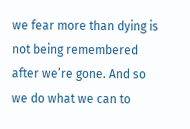we fear more than dying is not being remembered after we’re gone. And so we do what we can to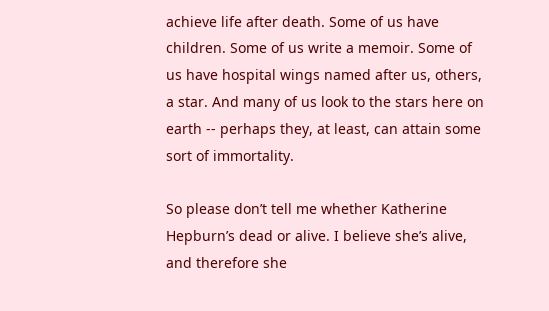achieve life after death. Some of us have children. Some of us write a memoir. Some of us have hospital wings named after us, others, a star. And many of us look to the stars here on earth -- perhaps they, at least, can attain some sort of immortality.

So please don’t tell me whether Katherine Hepburn’s dead or alive. I believe she’s alive, and therefore she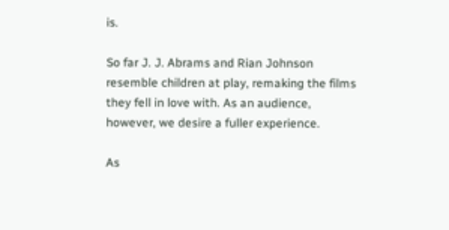is.

So far J. J. Abrams and Rian Johnson resemble children at play, remaking the films they fell in love with. As an audience, however, we desire a fuller experience.

As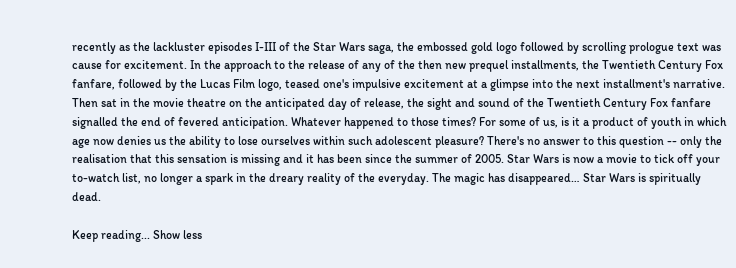recently as the lackluster episodes I-III of the Star Wars saga, the embossed gold logo followed by scrolling prologue text was cause for excitement. In the approach to the release of any of the then new prequel installments, the Twentieth Century Fox fanfare, followed by the Lucas Film logo, teased one's impulsive excitement at a glimpse into the next installment's narrative. Then sat in the movie theatre on the anticipated day of release, the sight and sound of the Twentieth Century Fox fanfare signalled the end of fevered anticipation. Whatever happened to those times? For some of us, is it a product of youth in which age now denies us the ability to lose ourselves within such adolescent pleasure? There's no answer to this question -- only the realisation that this sensation is missing and it has been since the summer of 2005. Star Wars is now a movie to tick off your to-watch list, no longer a spark in the dreary reality of the everyday. The magic has disappeared… Star Wars is spiritually dead.

Keep reading... Show less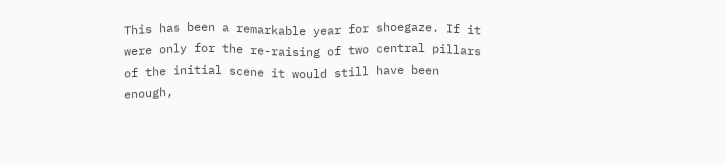This has been a remarkable year for shoegaze. If it were only for the re-raising of two central pillars of the initial scene it would still have been enough,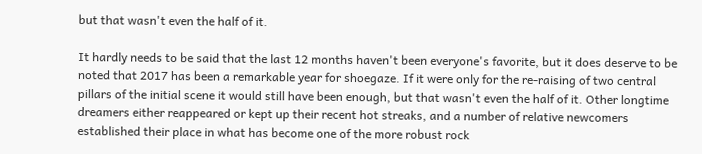but that wasn't even the half of it.

It hardly needs to be said that the last 12 months haven't been everyone's favorite, but it does deserve to be noted that 2017 has been a remarkable year for shoegaze. If it were only for the re-raising of two central pillars of the initial scene it would still have been enough, but that wasn't even the half of it. Other longtime dreamers either reappeared or kept up their recent hot streaks, and a number of relative newcomers established their place in what has become one of the more robust rock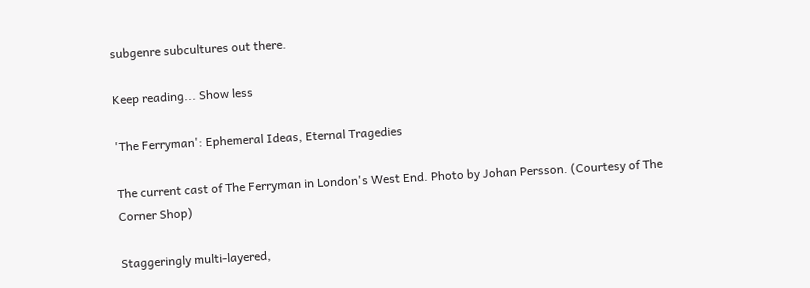subgenre subcultures out there.

Keep reading... Show less

'The Ferryman': Ephemeral Ideas, Eternal Tragedies

The current cast of The Ferryman in London's West End. Photo by Johan Persson. (Courtesy of The Corner Shop)

Staggeringly multi-layered,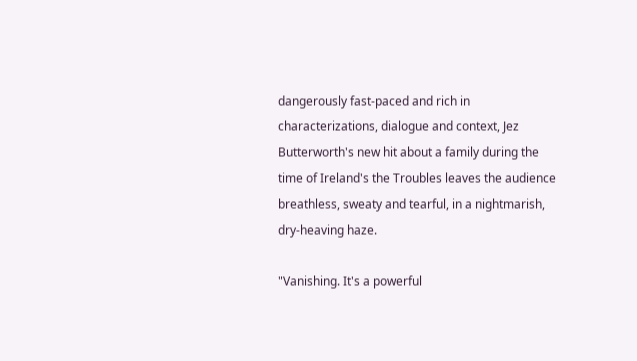dangerously fast-paced and rich in characterizations, dialogue and context, Jez Butterworth's new hit about a family during the time of Ireland's the Troubles leaves the audience breathless, sweaty and tearful, in a nightmarish, dry-heaving haze.

"Vanishing. It's a powerful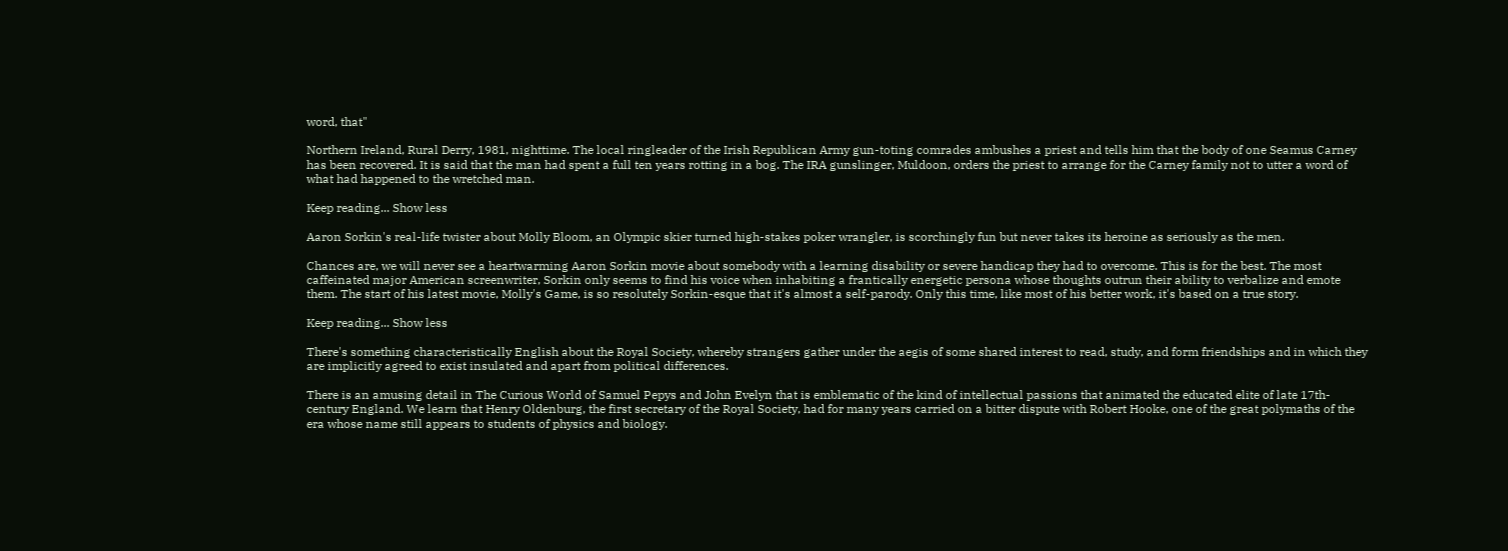word, that"

Northern Ireland, Rural Derry, 1981, nighttime. The local ringleader of the Irish Republican Army gun-toting comrades ambushes a priest and tells him that the body of one Seamus Carney has been recovered. It is said that the man had spent a full ten years rotting in a bog. The IRA gunslinger, Muldoon, orders the priest to arrange for the Carney family not to utter a word of what had happened to the wretched man.

Keep reading... Show less

Aaron Sorkin's real-life twister about Molly Bloom, an Olympic skier turned high-stakes poker wrangler, is scorchingly fun but never takes its heroine as seriously as the men.

Chances are, we will never see a heartwarming Aaron Sorkin movie about somebody with a learning disability or severe handicap they had to overcome. This is for the best. The most caffeinated major American screenwriter, Sorkin only seems to find his voice when inhabiting a frantically energetic persona whose thoughts outrun their ability to verbalize and emote them. The start of his latest movie, Molly's Game, is so resolutely Sorkin-esque that it's almost a self-parody. Only this time, like most of his better work, it's based on a true story.

Keep reading... Show less

There's something characteristically English about the Royal Society, whereby strangers gather under the aegis of some shared interest to read, study, and form friendships and in which they are implicitly agreed to exist insulated and apart from political differences.

There is an amusing detail in The Curious World of Samuel Pepys and John Evelyn that is emblematic of the kind of intellectual passions that animated the educated elite of late 17th-century England. We learn that Henry Oldenburg, the first secretary of the Royal Society, had for many years carried on a bitter dispute with Robert Hooke, one of the great polymaths of the era whose name still appears to students of physics and biology.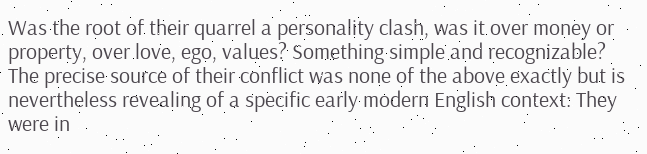Was the root of their quarrel a personality clash, was it over money or property, over love, ego, values? Something simple and recognizable? The precise source of their conflict was none of the above exactly but is nevertheless revealing of a specific early modern English context: They were in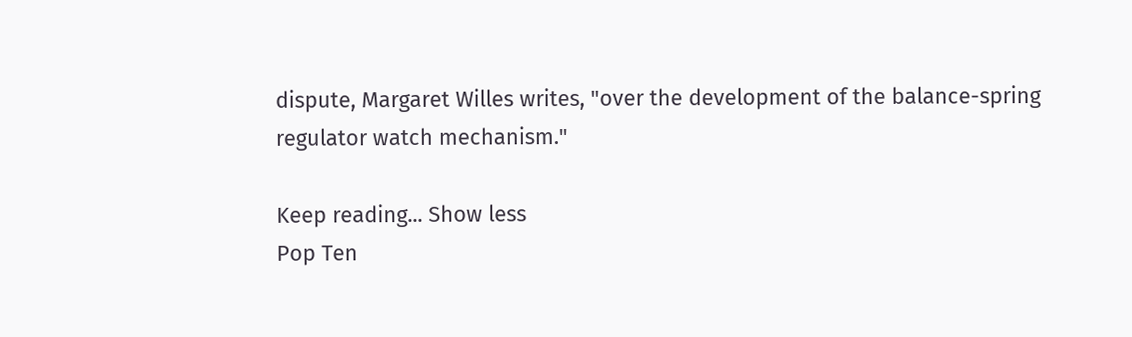dispute, Margaret Willes writes, "over the development of the balance-spring regulator watch mechanism."

Keep reading... Show less
Pop Ten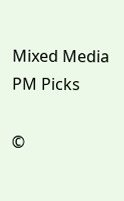Mixed Media
PM Picks

©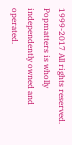1999-2017 All rights reserved.
Popmatters is wholly independently owned and operated.